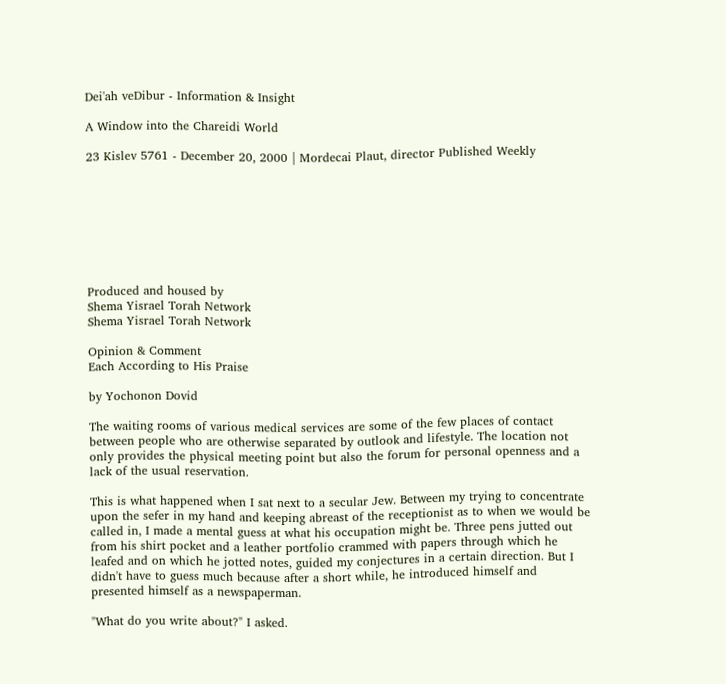Dei'ah veDibur - Information & Insight

A Window into the Chareidi World

23 Kislev 5761 - December 20, 2000 | Mordecai Plaut, director Published Weekly








Produced and housed by
Shema Yisrael Torah Network
Shema Yisrael Torah Network

Opinion & Comment
Each According to His Praise

by Yochonon Dovid

The waiting rooms of various medical services are some of the few places of contact between people who are otherwise separated by outlook and lifestyle. The location not only provides the physical meeting point but also the forum for personal openness and a lack of the usual reservation.

This is what happened when I sat next to a secular Jew. Between my trying to concentrate upon the sefer in my hand and keeping abreast of the receptionist as to when we would be called in, I made a mental guess at what his occupation might be. Three pens jutted out from his shirt pocket and a leather portfolio crammed with papers through which he leafed and on which he jotted notes, guided my conjectures in a certain direction. But I didn't have to guess much because after a short while, he introduced himself and presented himself as a newspaperman.

"What do you write about?" I asked.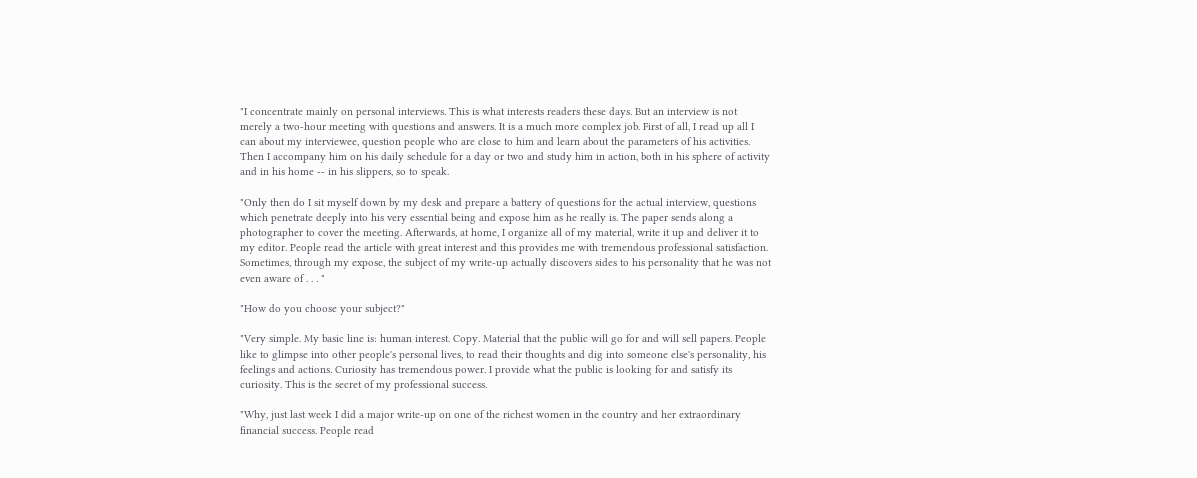"I concentrate mainly on personal interviews. This is what interests readers these days. But an interview is not merely a two-hour meeting with questions and answers. It is a much more complex job. First of all, I read up all I can about my interviewee, question people who are close to him and learn about the parameters of his activities. Then I accompany him on his daily schedule for a day or two and study him in action, both in his sphere of activity and in his home -- in his slippers, so to speak.

"Only then do I sit myself down by my desk and prepare a battery of questions for the actual interview, questions which penetrate deeply into his very essential being and expose him as he really is. The paper sends along a photographer to cover the meeting. Afterwards, at home, I organize all of my material, write it up and deliver it to my editor. People read the article with great interest and this provides me with tremendous professional satisfaction. Sometimes, through my expose, the subject of my write-up actually discovers sides to his personality that he was not even aware of . . . "

"How do you choose your subject?"

"Very simple. My basic line is: human interest. Copy. Material that the public will go for and will sell papers. People like to glimpse into other people's personal lives, to read their thoughts and dig into someone else's personality, his feelings and actions. Curiosity has tremendous power. I provide what the public is looking for and satisfy its curiosity. This is the secret of my professional success.

"Why, just last week I did a major write-up on one of the richest women in the country and her extraordinary financial success. People read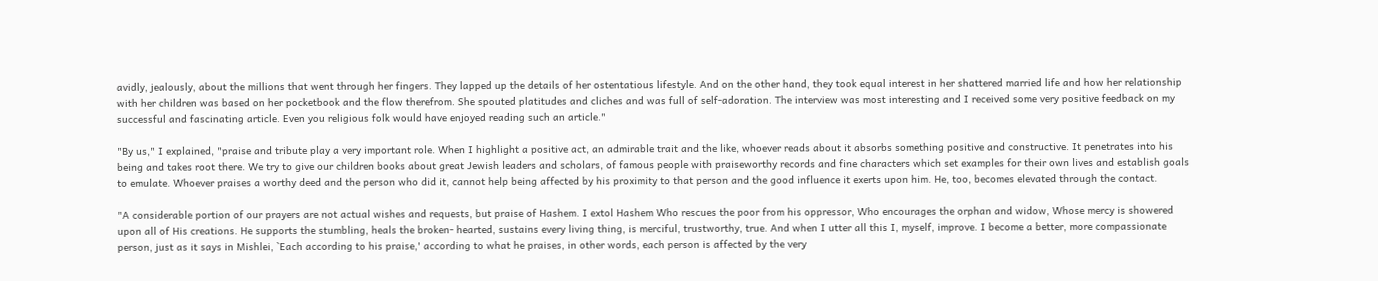avidly, jealously, about the millions that went through her fingers. They lapped up the details of her ostentatious lifestyle. And on the other hand, they took equal interest in her shattered married life and how her relationship with her children was based on her pocketbook and the flow therefrom. She spouted platitudes and cliches and was full of self-adoration. The interview was most interesting and I received some very positive feedback on my successful and fascinating article. Even you religious folk would have enjoyed reading such an article."

"By us," I explained, "praise and tribute play a very important role. When I highlight a positive act, an admirable trait and the like, whoever reads about it absorbs something positive and constructive. It penetrates into his being and takes root there. We try to give our children books about great Jewish leaders and scholars, of famous people with praiseworthy records and fine characters which set examples for their own lives and establish goals to emulate. Whoever praises a worthy deed and the person who did it, cannot help being affected by his proximity to that person and the good influence it exerts upon him. He, too, becomes elevated through the contact.

"A considerable portion of our prayers are not actual wishes and requests, but praise of Hashem. I extol Hashem Who rescues the poor from his oppressor, Who encourages the orphan and widow, Whose mercy is showered upon all of His creations. He supports the stumbling, heals the broken- hearted, sustains every living thing, is merciful, trustworthy, true. And when I utter all this I, myself, improve. I become a better, more compassionate person, just as it says in Mishlei, `Each according to his praise,' according to what he praises, in other words, each person is affected by the very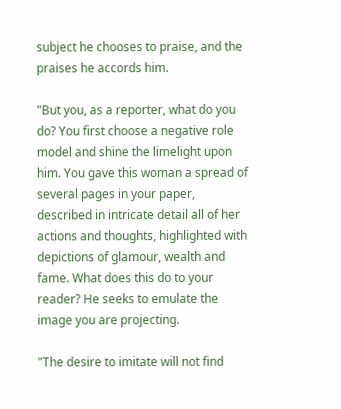subject he chooses to praise, and the praises he accords him.

"But you, as a reporter, what do you do? You first choose a negative role model and shine the limelight upon him. You gave this woman a spread of several pages in your paper, described in intricate detail all of her actions and thoughts, highlighted with depictions of glamour, wealth and fame. What does this do to your reader? He seeks to emulate the image you are projecting.

"The desire to imitate will not find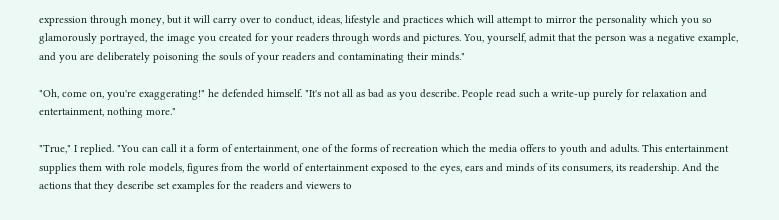expression through money, but it will carry over to conduct, ideas, lifestyle and practices which will attempt to mirror the personality which you so glamorously portrayed, the image you created for your readers through words and pictures. You, yourself, admit that the person was a negative example, and you are deliberately poisoning the souls of your readers and contaminating their minds."

"Oh, come on, you're exaggerating!" he defended himself. "It's not all as bad as you describe. People read such a write-up purely for relaxation and entertainment, nothing more."

"True," I replied. "You can call it a form of entertainment, one of the forms of recreation which the media offers to youth and adults. This entertainment supplies them with role models, figures from the world of entertainment exposed to the eyes, ears and minds of its consumers, its readership. And the actions that they describe set examples for the readers and viewers to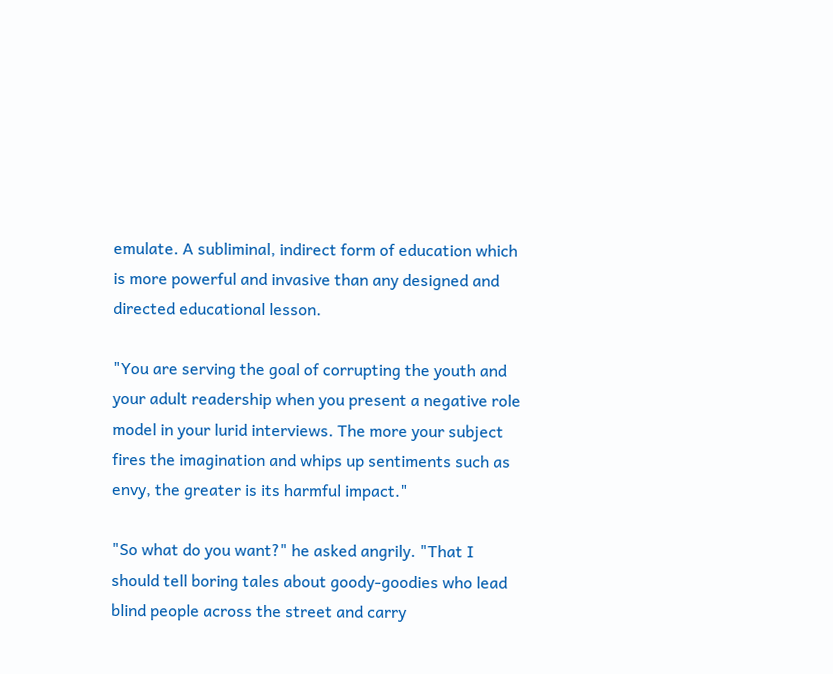emulate. A subliminal, indirect form of education which is more powerful and invasive than any designed and directed educational lesson.

"You are serving the goal of corrupting the youth and your adult readership when you present a negative role model in your lurid interviews. The more your subject fires the imagination and whips up sentiments such as envy, the greater is its harmful impact."

"So what do you want?" he asked angrily. "That I should tell boring tales about goody-goodies who lead blind people across the street and carry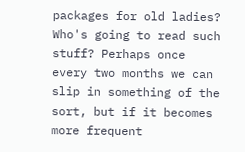packages for old ladies? Who's going to read such stuff? Perhaps once every two months we can slip in something of the sort, but if it becomes more frequent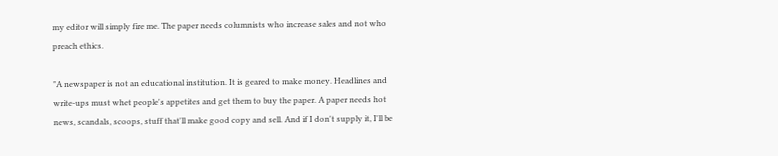my editor will simply fire me. The paper needs columnists who increase sales and not who preach ethics.

"A newspaper is not an educational institution. It is geared to make money. Headlines and write-ups must whet people's appetites and get them to buy the paper. A paper needs hot news, scandals, scoops, stuff that'll make good copy and sell. And if I don't supply it, I'll be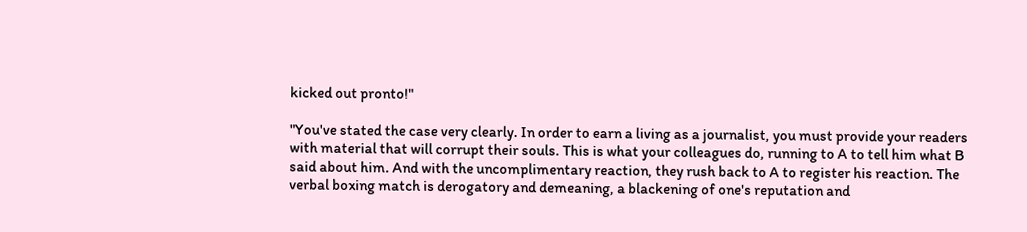kicked out pronto!"

"You've stated the case very clearly. In order to earn a living as a journalist, you must provide your readers with material that will corrupt their souls. This is what your colleagues do, running to A to tell him what B said about him. And with the uncomplimentary reaction, they rush back to A to register his reaction. The verbal boxing match is derogatory and demeaning, a blackening of one's reputation and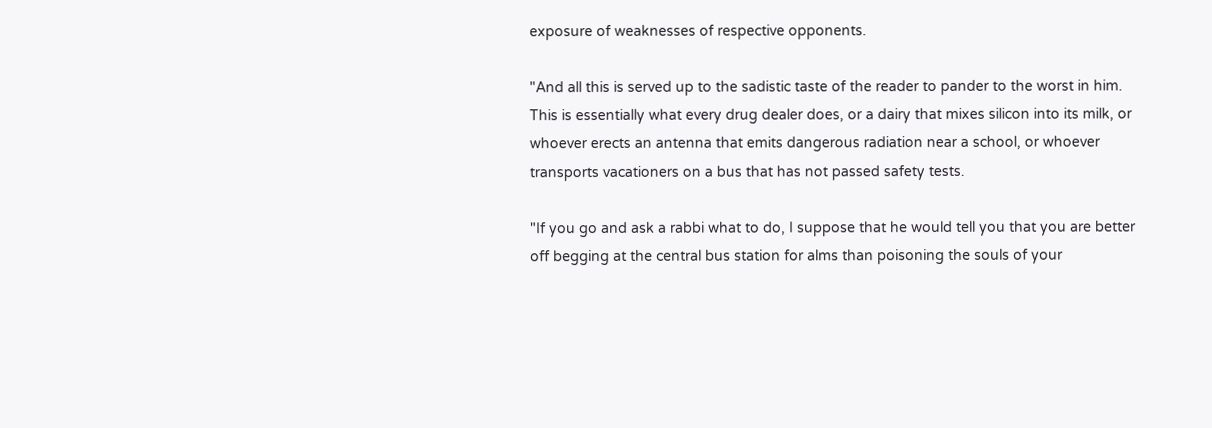exposure of weaknesses of respective opponents.

"And all this is served up to the sadistic taste of the reader to pander to the worst in him. This is essentially what every drug dealer does, or a dairy that mixes silicon into its milk, or whoever erects an antenna that emits dangerous radiation near a school, or whoever transports vacationers on a bus that has not passed safety tests.

"If you go and ask a rabbi what to do, I suppose that he would tell you that you are better off begging at the central bus station for alms than poisoning the souls of your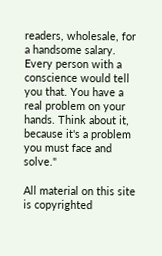readers, wholesale, for a handsome salary. Every person with a conscience would tell you that. You have a real problem on your hands. Think about it, because it's a problem you must face and solve."

All material on this site is copyrighted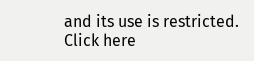and its use is restricted.
Click here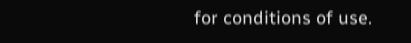for conditions of use.